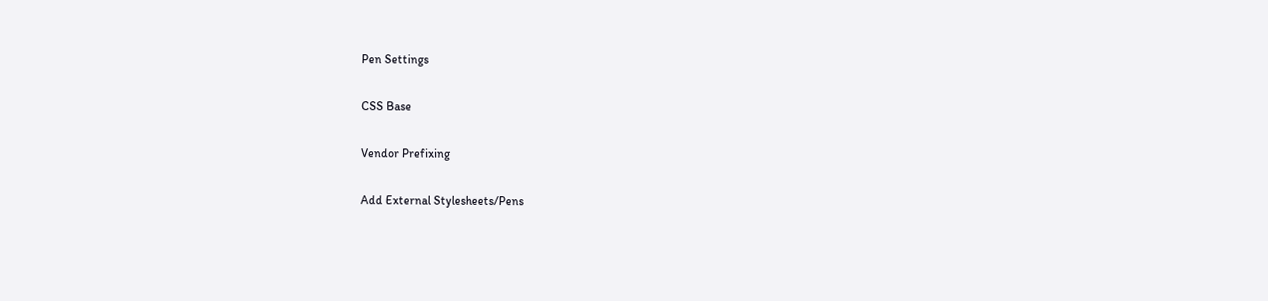Pen Settings

CSS Base

Vendor Prefixing

Add External Stylesheets/Pens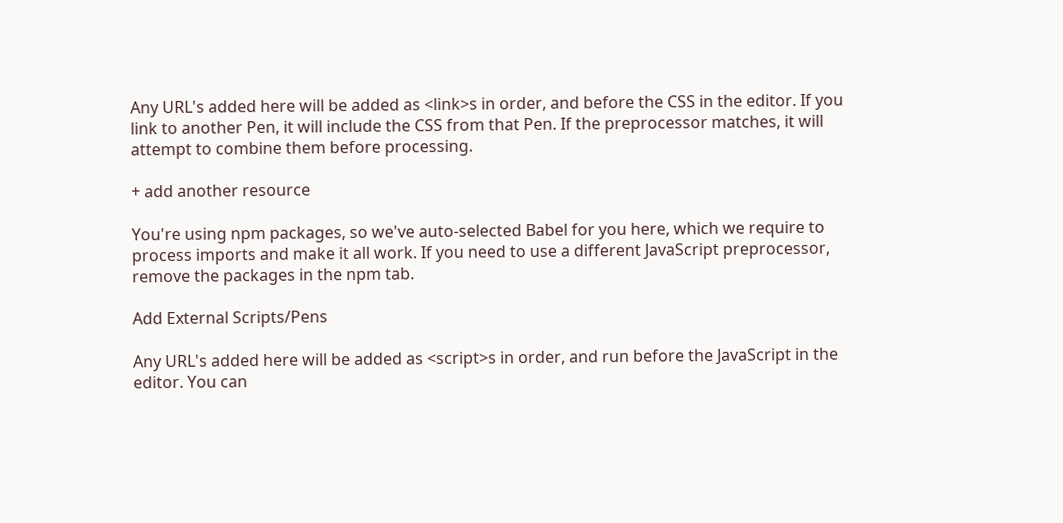Any URL's added here will be added as <link>s in order, and before the CSS in the editor. If you link to another Pen, it will include the CSS from that Pen. If the preprocessor matches, it will attempt to combine them before processing.

+ add another resource

You're using npm packages, so we've auto-selected Babel for you here, which we require to process imports and make it all work. If you need to use a different JavaScript preprocessor, remove the packages in the npm tab.

Add External Scripts/Pens

Any URL's added here will be added as <script>s in order, and run before the JavaScript in the editor. You can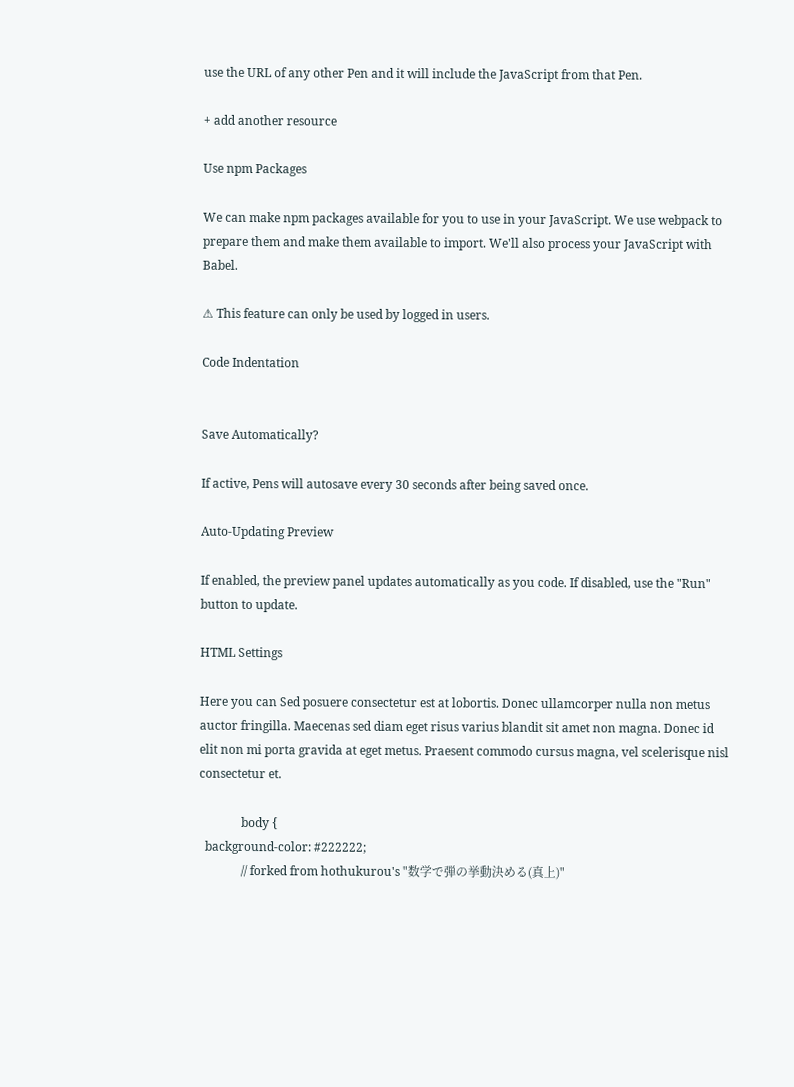use the URL of any other Pen and it will include the JavaScript from that Pen.

+ add another resource

Use npm Packages

We can make npm packages available for you to use in your JavaScript. We use webpack to prepare them and make them available to import. We'll also process your JavaScript with Babel.

⚠ This feature can only be used by logged in users.

Code Indentation


Save Automatically?

If active, Pens will autosave every 30 seconds after being saved once.

Auto-Updating Preview

If enabled, the preview panel updates automatically as you code. If disabled, use the "Run" button to update.

HTML Settings

Here you can Sed posuere consectetur est at lobortis. Donec ullamcorper nulla non metus auctor fringilla. Maecenas sed diam eget risus varius blandit sit amet non magna. Donec id elit non mi porta gravida at eget metus. Praesent commodo cursus magna, vel scelerisque nisl consectetur et.

              body {
  background-color: #222222;
              // forked from hothukurou's "数学で弾の挙動決める(真上)"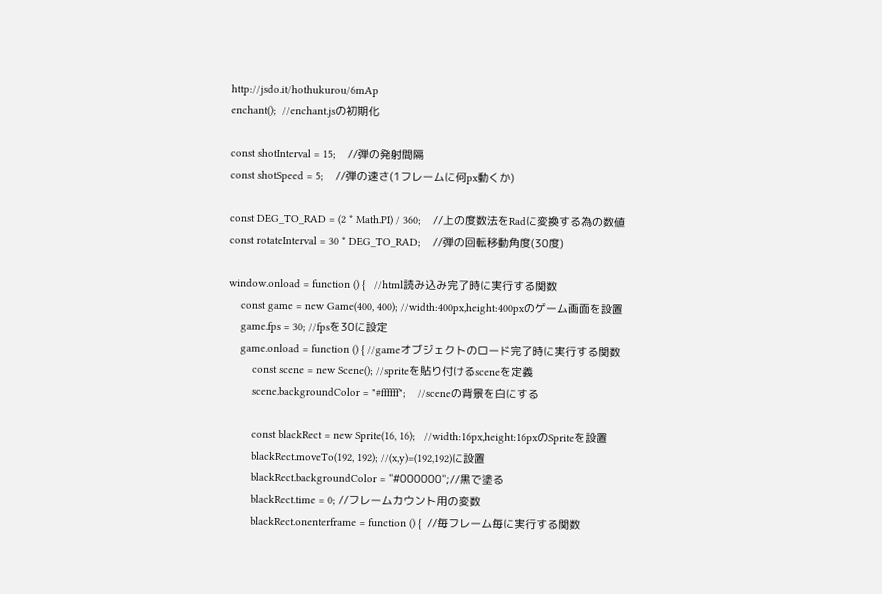http://jsdo.it/hothukurou/6mAp
enchant();  //enchant.jsの初期化

const shotInterval = 15;    //弾の発射間隔
const shotSpeed = 5;    //弾の速さ(1フレームに何px動くか)

const DEG_TO_RAD = (2 * Math.PI) / 360;    //上の度数法をRadに変換する為の数値
const rotateInterval = 30 * DEG_TO_RAD;    //弾の回転移動角度(30度)

window.onload = function () {   //html読み込み完了時に実行する関数
    const game = new Game(400, 400); //width:400px,height:400pxのゲーム画面を設置
    game.fps = 30; //fpsを30に設定
    game.onload = function () { //gameオブジェクトのロード完了時に実行する関数
        const scene = new Scene(); //spriteを貼り付けるsceneを定義
        scene.backgroundColor = "#ffffff";    //sceneの背景を白にする

        const blackRect = new Sprite(16, 16);   //width:16px,height:16pxのSpriteを設置
        blackRect.moveTo(192, 192); //(x,y)=(192,192)に設置
        blackRect.backgroundColor = "#000000";//黒で塗る
        blackRect.time = 0; //フレームカウント用の変数
        blackRect.onenterframe = function () {  //毎フレーム毎に実行する関数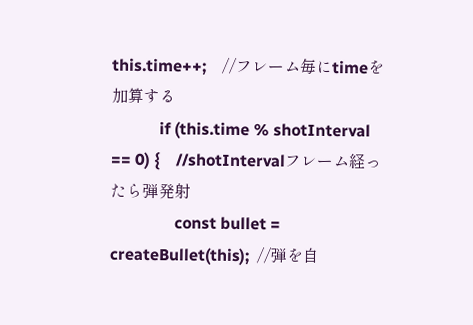this.time++;    //フレーム毎にtimeを加算する
            if (this.time % shotInterval == 0) {    //shotIntervalフレーム経ったら弾発射
                const bullet = createBullet(this);  //弾を自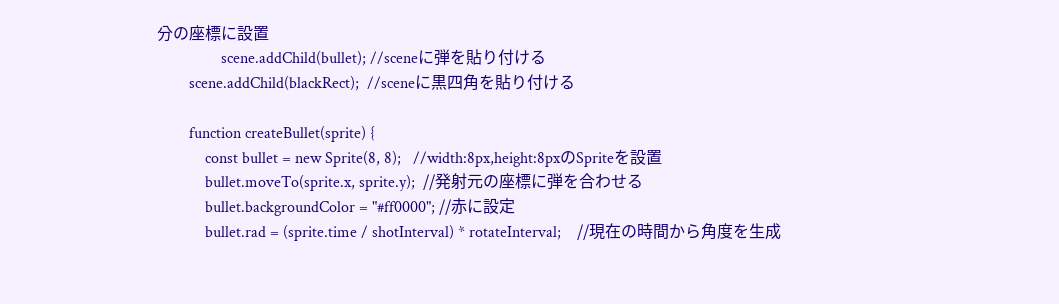分の座標に設置
                scene.addChild(bullet); //sceneに弾を貼り付ける
        scene.addChild(blackRect);  //sceneに黒四角を貼り付ける

        function createBullet(sprite) {
            const bullet = new Sprite(8, 8);   //width:8px,height:8pxのSpriteを設置
            bullet.moveTo(sprite.x, sprite.y);  //発射元の座標に弾を合わせる
            bullet.backgroundColor = "#ff0000"; //赤に設定
            bullet.rad = (sprite.time / shotInterval) * rotateInterval;    //現在の時間から角度を生成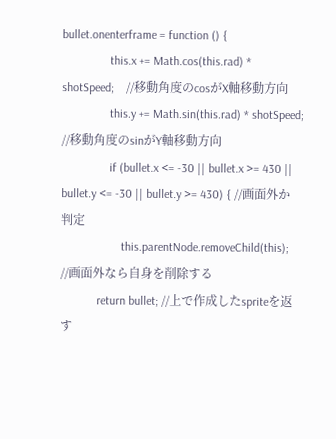bullet.onenterframe = function () {
                this.x += Math.cos(this.rad) * shotSpeed;    //移動角度のcosがX軸移動方向
                this.y += Math.sin(this.rad) * shotSpeed;    //移動角度のsinがY軸移動方向
                if (bullet.x <= -30 || bullet.x >= 430 || bullet.y <= -30 || bullet.y >= 430) { //画面外か判定
                    this.parentNode.removeChild(this);  //画面外なら自身を削除する
            return bullet; //上で作成したspriteを返す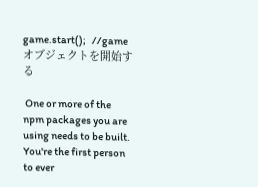game.start();   //gameオブジェクトを開始する

 One or more of the npm packages you are using needs to be built. You're the first person to ever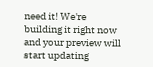need it! We're building it right now and your preview will start updating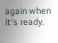again when it's ready.